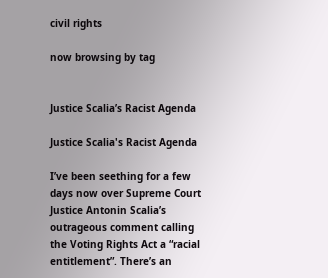civil rights

now browsing by tag


Justice Scalia’s Racist Agenda

Justice Scalia's Racist Agenda

I’ve been seething for a few days now over Supreme Court Justice Antonin Scalia’s outrageous comment calling the Voting Rights Act a “racial entitlement”. There’s an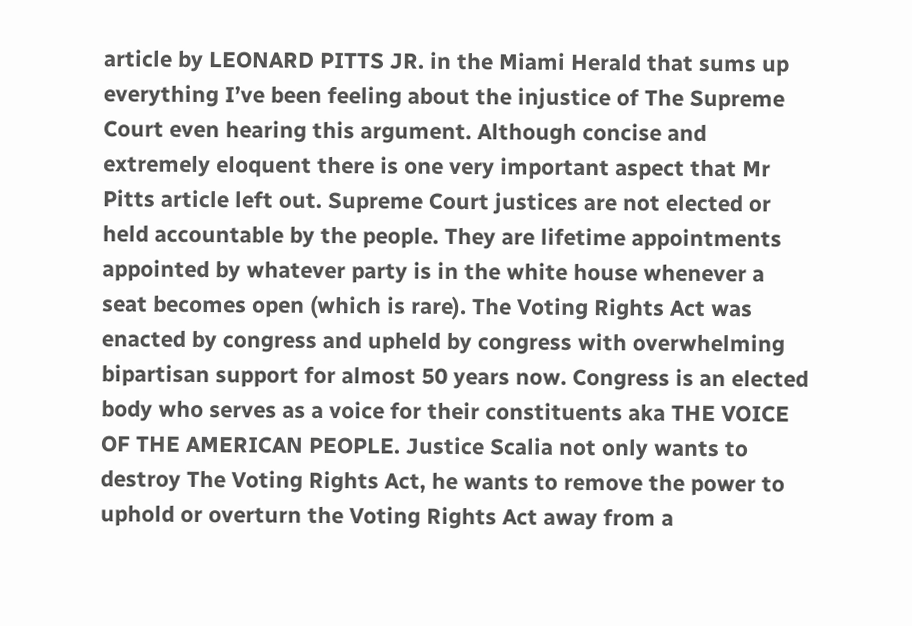article by LEONARD PITTS JR. in the Miami Herald that sums up everything I’ve been feeling about the injustice of The Supreme Court even hearing this argument. Although concise and extremely eloquent there is one very important aspect that Mr Pitts article left out. Supreme Court justices are not elected or held accountable by the people. They are lifetime appointments appointed by whatever party is in the white house whenever a seat becomes open (which is rare). The Voting Rights Act was enacted by congress and upheld by congress with overwhelming bipartisan support for almost 50 years now. Congress is an elected body who serves as a voice for their constituents aka THE VOICE OF THE AMERICAN PEOPLE. Justice Scalia not only wants to destroy The Voting Rights Act, he wants to remove the power to uphold or overturn the Voting Rights Act away from a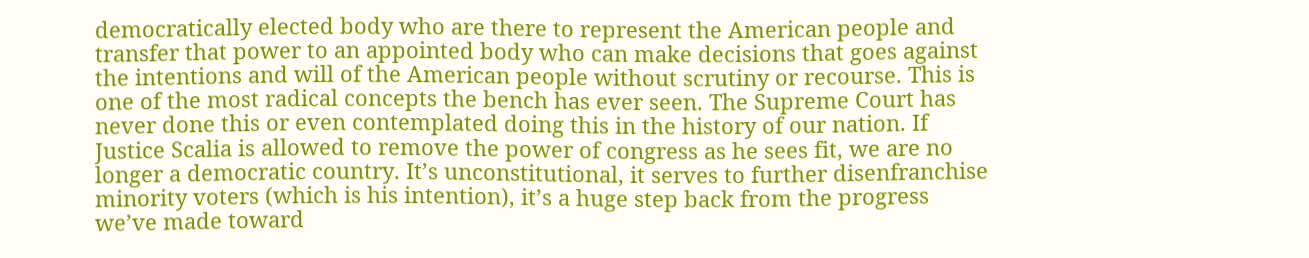democratically elected body who are there to represent the American people and transfer that power to an appointed body who can make decisions that goes against the intentions and will of the American people without scrutiny or recourse. This is one of the most radical concepts the bench has ever seen. The Supreme Court has never done this or even contemplated doing this in the history of our nation. If Justice Scalia is allowed to remove the power of congress as he sees fit, we are no longer a democratic country. It’s unconstitutional, it serves to further disenfranchise minority voters (which is his intention), it’s a huge step back from the progress we’ve made toward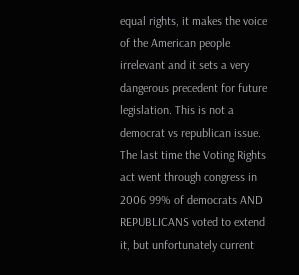equal rights, it makes the voice of the American people irrelevant and it sets a very dangerous precedent for future legislation. This is not a democrat vs republican issue. The last time the Voting Rights act went through congress in 2006 99% of democrats AND REPUBLICANS voted to extend it, but unfortunately current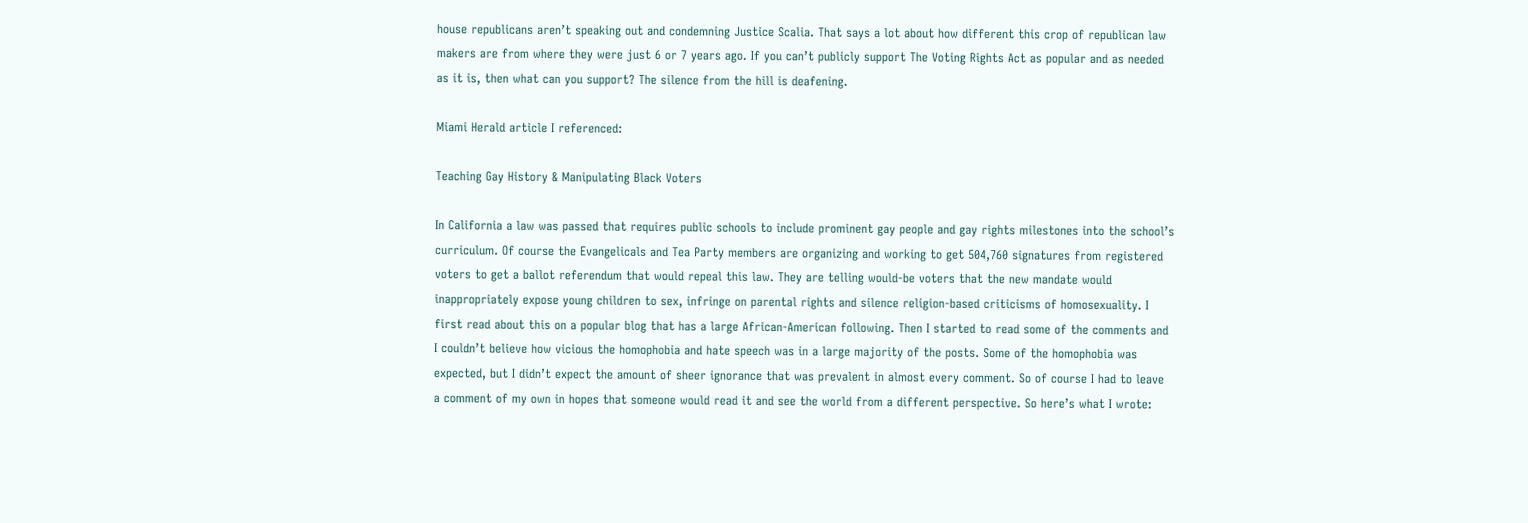house republicans aren’t speaking out and condemning Justice Scalia. That says a lot about how different this crop of republican law makers are from where they were just 6 or 7 years ago. If you can’t publicly support The Voting Rights Act as popular and as needed as it is, then what can you support? The silence from the hill is deafening.

Miami Herald article I referenced:

Teaching Gay History & Manipulating Black Voters

In California a law was passed that requires public schools to include prominent gay people and gay rights milestones into the school’s curriculum. Of course the Evangelicals and Tea Party members are organizing and working to get 504,760 signatures from registered voters to get a ballot referendum that would repeal this law. They are telling would-be voters that the new mandate would inappropriately expose young children to sex, infringe on parental rights and silence religion-based criticisms of homosexuality. I first read about this on a popular blog that has a large African-American following. Then I started to read some of the comments and I couldn’t believe how vicious the homophobia and hate speech was in a large majority of the posts. Some of the homophobia was expected, but I didn’t expect the amount of sheer ignorance that was prevalent in almost every comment. So of course I had to leave a comment of my own in hopes that someone would read it and see the world from a different perspective. So here’s what I wrote: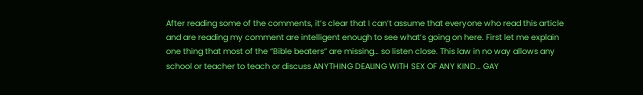After reading some of the comments, it’s clear that I can’t assume that everyone who read this article and are reading my comment are intelligent enough to see what’s going on here. First let me explain one thing that most of the “Bible beaters” are missing… so listen close. This law in no way allows any school or teacher to teach or discuss ANYTHING DEALING WITH SEX OF ANY KIND… GAY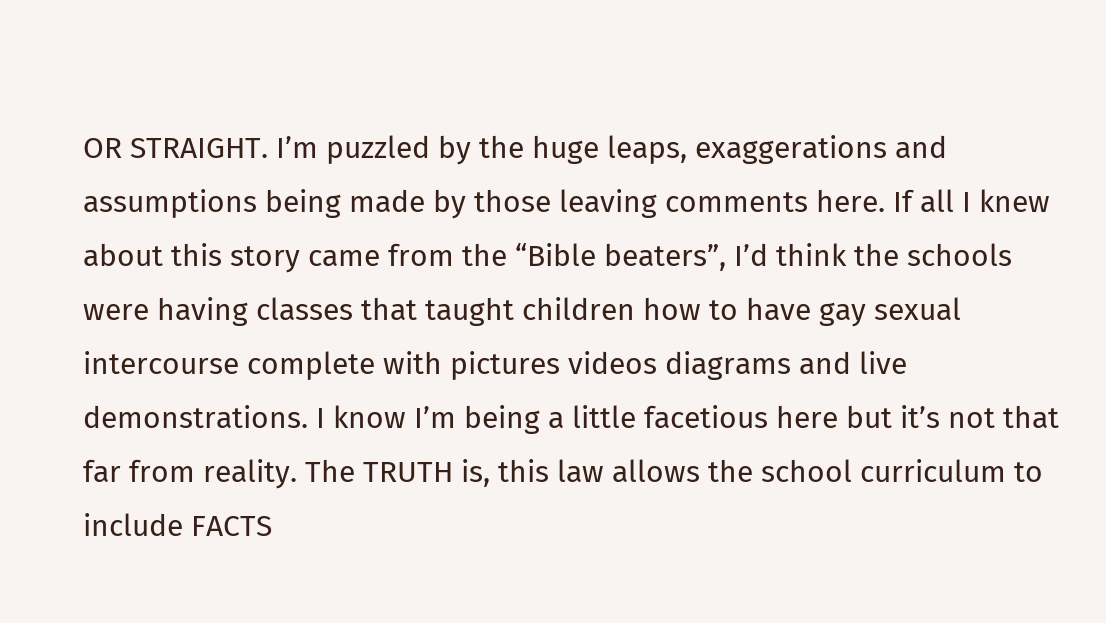OR STRAIGHT. I’m puzzled by the huge leaps, exaggerations and assumptions being made by those leaving comments here. If all I knew about this story came from the “Bible beaters”, I’d think the schools were having classes that taught children how to have gay sexual intercourse complete with pictures videos diagrams and live demonstrations. I know I’m being a little facetious here but it’s not that far from reality. The TRUTH is, this law allows the school curriculum to include FACTS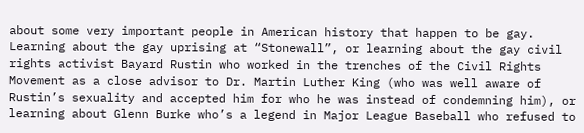about some very important people in American history that happen to be gay. Learning about the gay uprising at “Stonewall”, or learning about the gay civil rights activist Bayard Rustin who worked in the trenches of the Civil Rights Movement as a close advisor to Dr. Martin Luther King (who was well aware of Rustin’s sexuality and accepted him for who he was instead of condemning him), or learning about Glenn Burke who’s a legend in Major League Baseball who refused to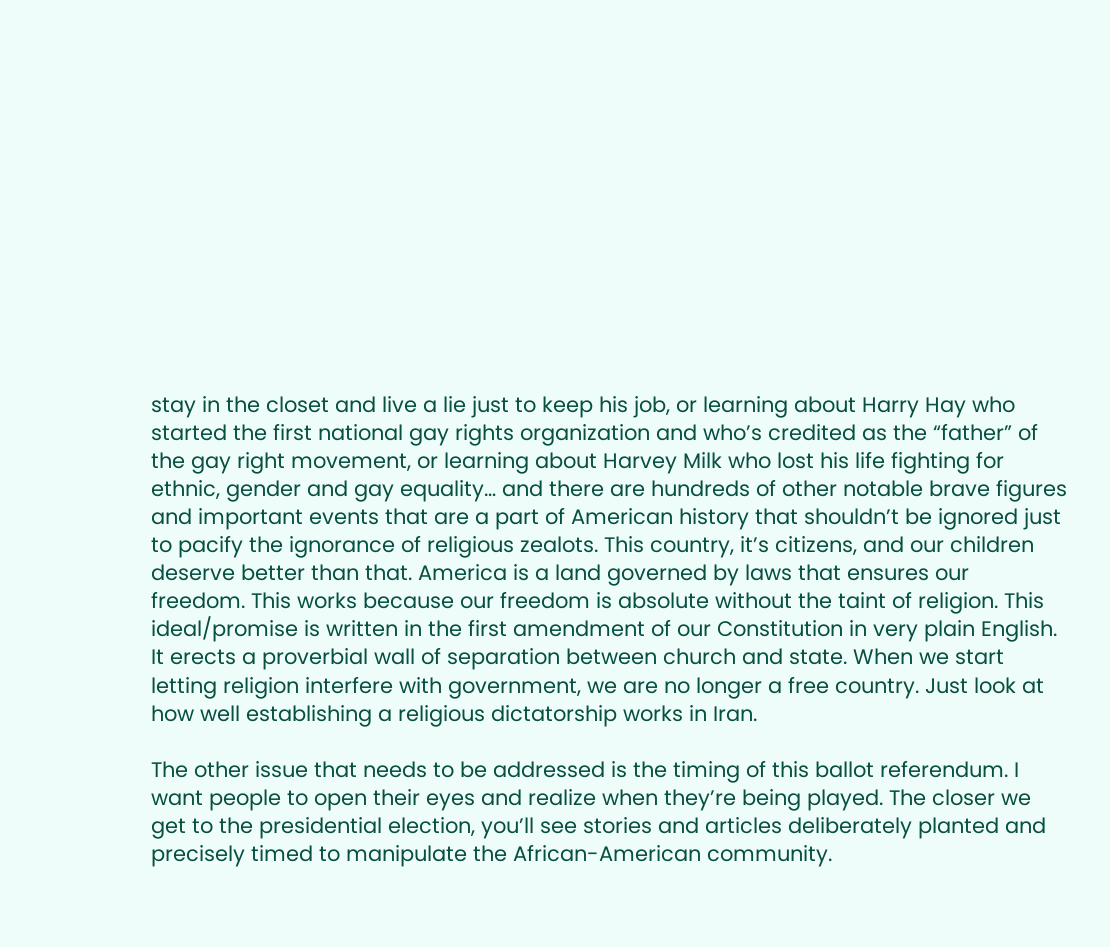stay in the closet and live a lie just to keep his job, or learning about Harry Hay who started the first national gay rights organization and who’s credited as the “father” of the gay right movement, or learning about Harvey Milk who lost his life fighting for ethnic, gender and gay equality… and there are hundreds of other notable brave figures and important events that are a part of American history that shouldn’t be ignored just to pacify the ignorance of religious zealots. This country, it’s citizens, and our children deserve better than that. America is a land governed by laws that ensures our freedom. This works because our freedom is absolute without the taint of religion. This ideal/promise is written in the first amendment of our Constitution in very plain English. It erects a proverbial wall of separation between church and state. When we start letting religion interfere with government, we are no longer a free country. Just look at how well establishing a religious dictatorship works in Iran.

The other issue that needs to be addressed is the timing of this ballot referendum. I want people to open their eyes and realize when they’re being played. The closer we get to the presidential election, you’ll see stories and articles deliberately planted and precisely timed to manipulate the African-American community.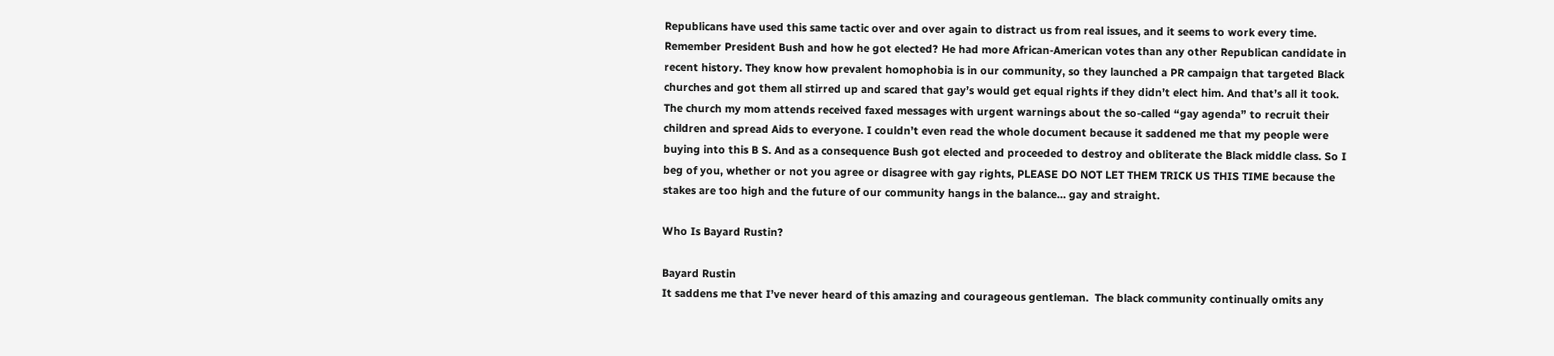Republicans have used this same tactic over and over again to distract us from real issues, and it seems to work every time. Remember President Bush and how he got elected? He had more African-American votes than any other Republican candidate in recent history. They know how prevalent homophobia is in our community, so they launched a PR campaign that targeted Black churches and got them all stirred up and scared that gay’s would get equal rights if they didn’t elect him. And that’s all it took. The church my mom attends received faxed messages with urgent warnings about the so-called “gay agenda” to recruit their children and spread Aids to everyone. I couldn’t even read the whole document because it saddened me that my people were buying into this B S. And as a consequence Bush got elected and proceeded to destroy and obliterate the Black middle class. So I beg of you, whether or not you agree or disagree with gay rights, PLEASE DO NOT LET THEM TRICK US THIS TIME because the stakes are too high and the future of our community hangs in the balance… gay and straight.

Who Is Bayard Rustin?

Bayard Rustin
It saddens me that I’ve never heard of this amazing and courageous gentleman.  The black community continually omits any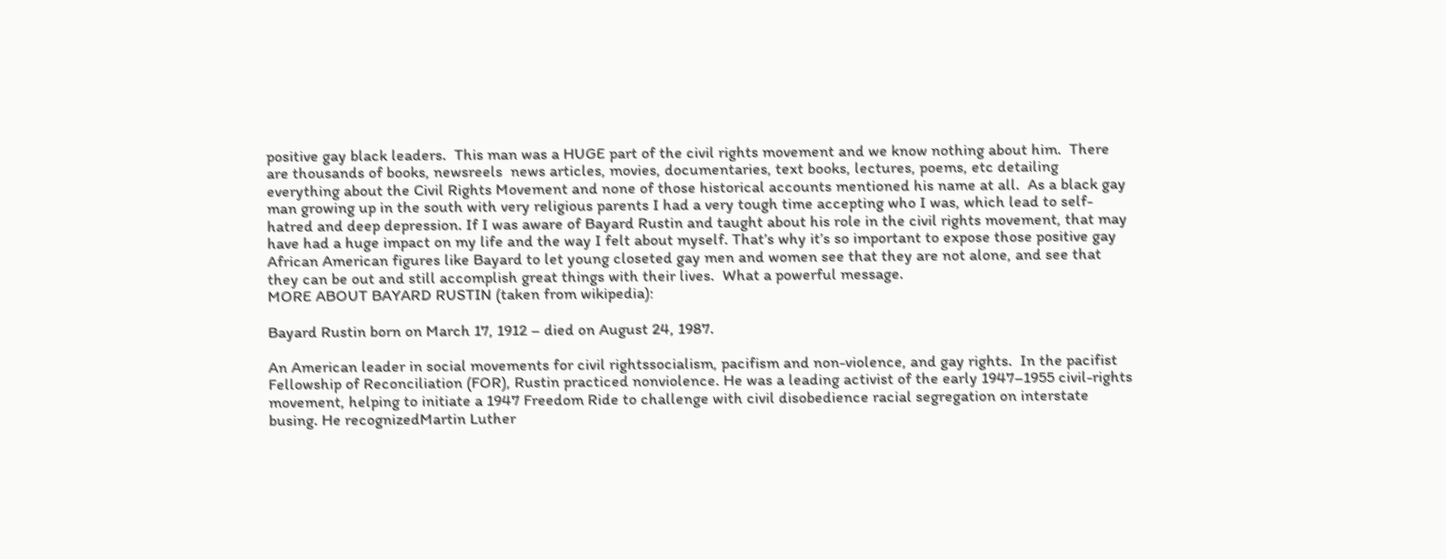positive gay black leaders.  This man was a HUGE part of the civil rights movement and we know nothing about him.  There are thousands of books, newsreels  news articles, movies, documentaries, text books, lectures, poems, etc detailing everything about the Civil Rights Movement and none of those historical accounts mentioned his name at all.  As a black gay man growing up in the south with very religious parents I had a very tough time accepting who I was, which lead to self-hatred and deep depression. If I was aware of Bayard Rustin and taught about his role in the civil rights movement, that may have had a huge impact on my life and the way I felt about myself. That’s why it’s so important to expose those positive gay African American figures like Bayard to let young closeted gay men and women see that they are not alone, and see that they can be out and still accomplish great things with their lives.  What a powerful message.
MORE ABOUT BAYARD RUSTIN (taken from wikipedia):

Bayard Rustin born on March 17, 1912 – died on August 24, 1987.

An American leader in social movements for civil rightssocialism, pacifism and non-violence, and gay rights.  In the pacifist Fellowship of Reconciliation (FOR), Rustin practiced nonviolence. He was a leading activist of the early 1947–1955 civil-rights movement, helping to initiate a 1947 Freedom Ride to challenge with civil disobedience racial segregation on interstate busing. He recognizedMartin Luther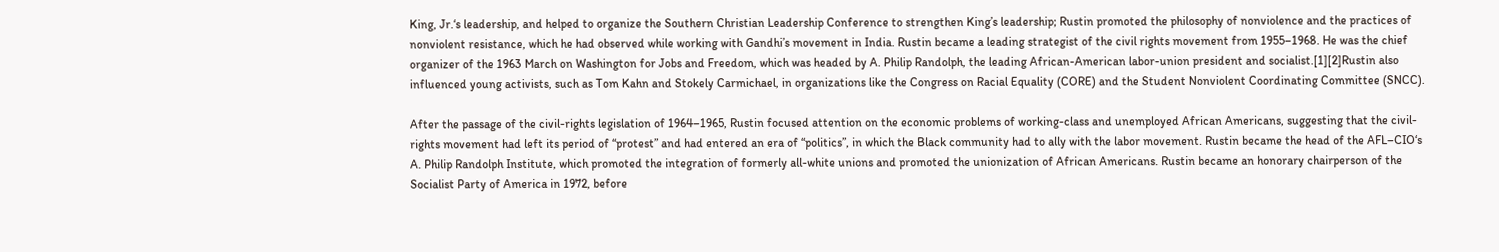King, Jr.‘s leadership, and helped to organize the Southern Christian Leadership Conference to strengthen King’s leadership; Rustin promoted the philosophy of nonviolence and the practices of nonviolent resistance, which he had observed while working with Gandhi’s movement in India. Rustin became a leading strategist of the civil rights movement from 1955–1968. He was the chief organizer of the 1963 March on Washington for Jobs and Freedom, which was headed by A. Philip Randolph, the leading African-American labor-union president and socialist.[1][2]Rustin also influenced young activists, such as Tom Kahn and Stokely Carmichael, in organizations like the Congress on Racial Equality (CORE) and the Student Nonviolent Coordinating Committee (SNCC).

After the passage of the civil-rights legislation of 1964–1965, Rustin focused attention on the economic problems of working-class and unemployed African Americans, suggesting that the civil-rights movement had left its period of “protest” and had entered an era of “politics”, in which the Black community had to ally with the labor movement. Rustin became the head of the AFL–CIO‘s A. Philip Randolph Institute, which promoted the integration of formerly all-white unions and promoted the unionization of African Americans. Rustin became an honorary chairperson of the Socialist Party of America in 1972, before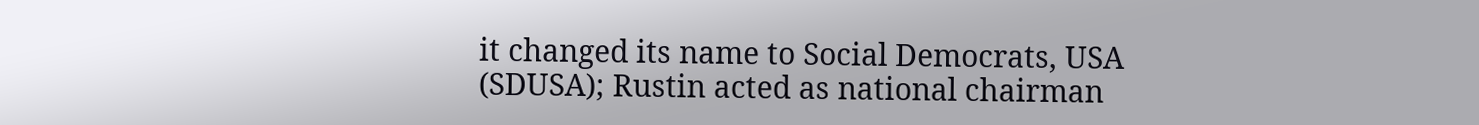it changed its name to Social Democrats, USA (SDUSA); Rustin acted as national chairman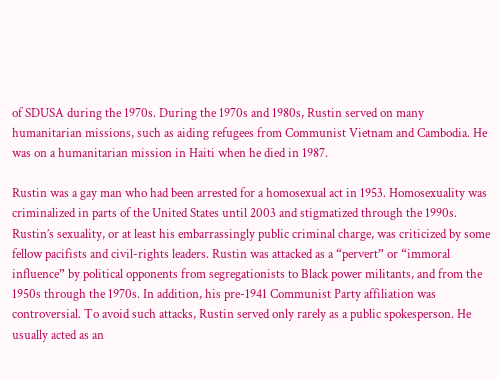of SDUSA during the 1970s. During the 1970s and 1980s, Rustin served on many humanitarian missions, such as aiding refugees from Communist Vietnam and Cambodia. He was on a humanitarian mission in Haiti when he died in 1987.

Rustin was a gay man who had been arrested for a homosexual act in 1953. Homosexuality was criminalized in parts of the United States until 2003 and stigmatized through the 1990s. Rustin’s sexuality, or at least his embarrassingly public criminal charge, was criticized by some fellow pacifists and civil-rights leaders. Rustin was attacked as a “pervert” or “immoral influence” by political opponents from segregationists to Black power militants, and from the 1950s through the 1970s. In addition, his pre-1941 Communist Party affiliation was controversial. To avoid such attacks, Rustin served only rarely as a public spokesperson. He usually acted as an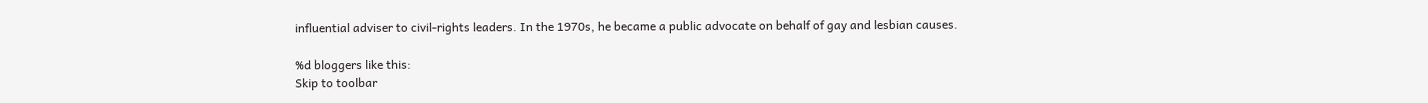influential adviser to civil-rights leaders. In the 1970s, he became a public advocate on behalf of gay and lesbian causes.

%d bloggers like this:
Skip to toolbar